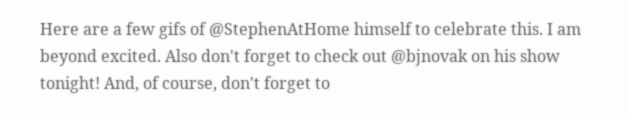Here are a few gifs of @StephenAtHome himself to celebrate this. I am beyond excited. Also don't forget to check out @bjnovak on his show tonight! And, of course, don't forget to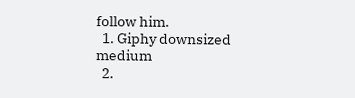follow him.
  1. Giphy downsized medium
  2.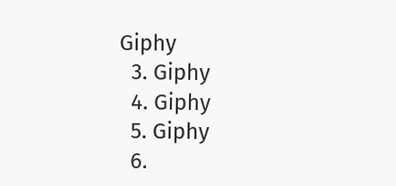Giphy
  3. Giphy
  4. Giphy
  5. Giphy
  6.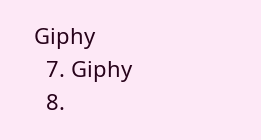Giphy
  7. Giphy
  8.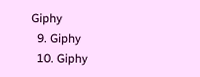Giphy
  9. Giphy
  10. Giphy